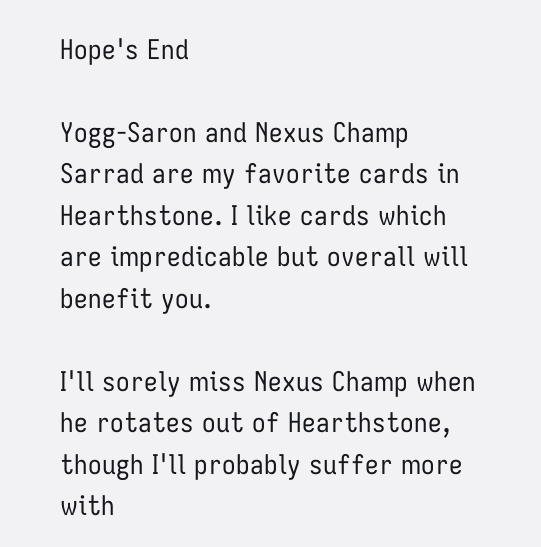Hope's End

Yogg-Saron and Nexus Champ Sarrad are my favorite cards in Hearthstone. I like cards which are impredicable but overall will benefit you.

I'll sorely miss Nexus Champ when he rotates out of Hearthstone, though I'll probably suffer more with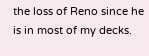the loss of Reno since he is in most of my decks.